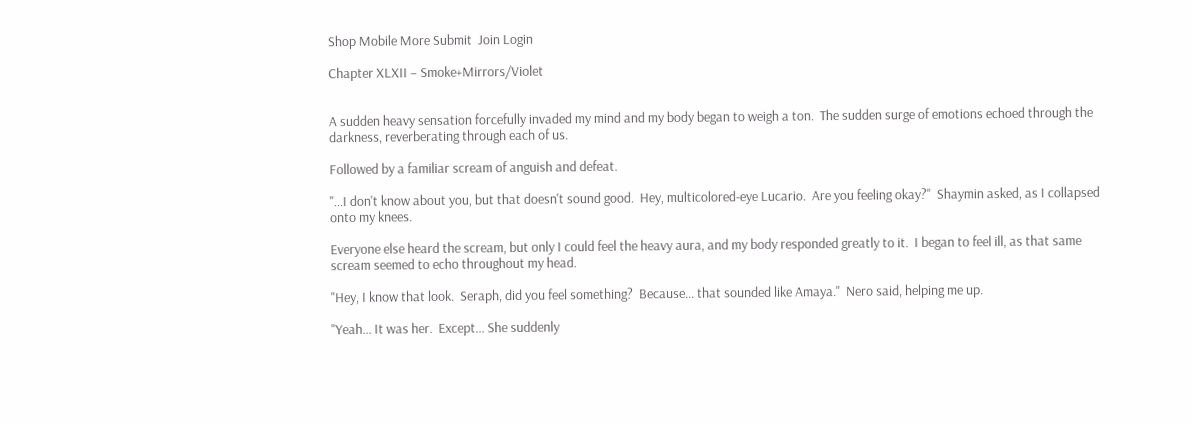Shop Mobile More Submit  Join Login

Chapter XLXII – Smoke+Mirrors/Violet


A sudden heavy sensation forcefully invaded my mind and my body began to weigh a ton.  The sudden surge of emotions echoed through the darkness, reverberating through each of us.

Followed by a familiar scream of anguish and defeat.

"...I don't know about you, but that doesn't sound good.  Hey, multicolored-eye Lucario.  Are you feeling okay?"  Shaymin asked, as I collapsed onto my knees.

Everyone else heard the scream, but only I could feel the heavy aura, and my body responded greatly to it.  I began to feel ill, as that same scream seemed to echo throughout my head.

"Hey, I know that look.  Seraph, did you feel something?  Because... that sounded like Amaya."  Nero said, helping me up.

"Yeah... It was her.  Except... She suddenly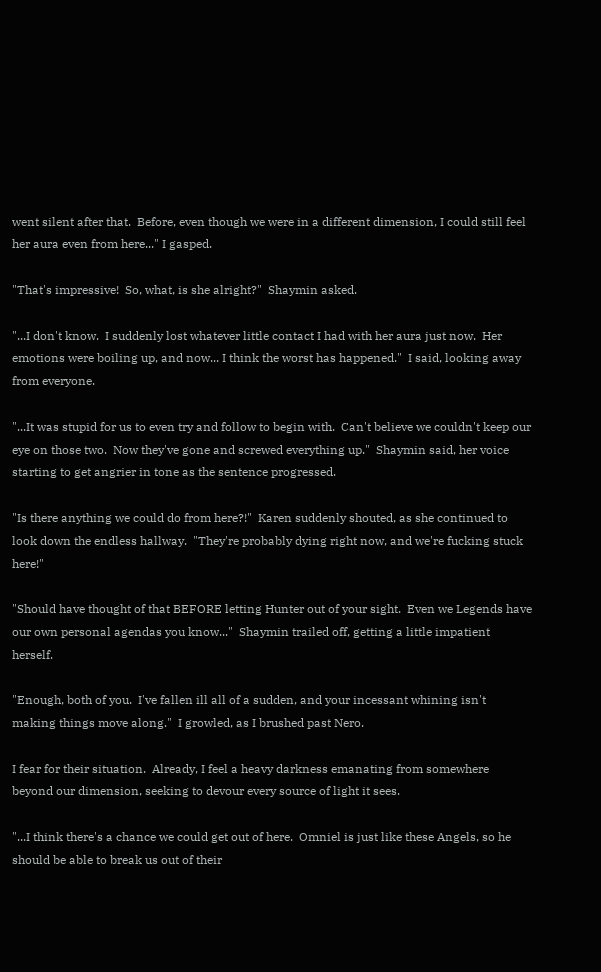went silent after that.  Before, even though we were in a different dimension, I could still feel her aura even from here..." I gasped.

"That's impressive!  So, what, is she alright?"  Shaymin asked.

"...I don't know.  I suddenly lost whatever little contact I had with her aura just now.  Her emotions were boiling up, and now... I think the worst has happened."  I said, looking away from everyone.

"...It was stupid for us to even try and follow to begin with.  Can't believe we couldn't keep our eye on those two.  Now they've gone and screwed everything up."  Shaymin said, her voice starting to get angrier in tone as the sentence progressed.

"Is there anything we could do from here?!"  Karen suddenly shouted, as she continued to look down the endless hallway.  "They're probably dying right now, and we're fucking stuck here!"

"Should have thought of that BEFORE letting Hunter out of your sight.  Even we Legends have our own personal agendas you know..."  Shaymin trailed off, getting a little impatient herself.

"Enough, both of you.  I've fallen ill all of a sudden, and your incessant whining isn't making things move along."  I growled, as I brushed past Nero.

I fear for their situation.  Already, I feel a heavy darkness emanating from somewhere beyond our dimension, seeking to devour every source of light it sees.

"...I think there's a chance we could get out of here.  Omniel is just like these Angels, so he should be able to break us out of their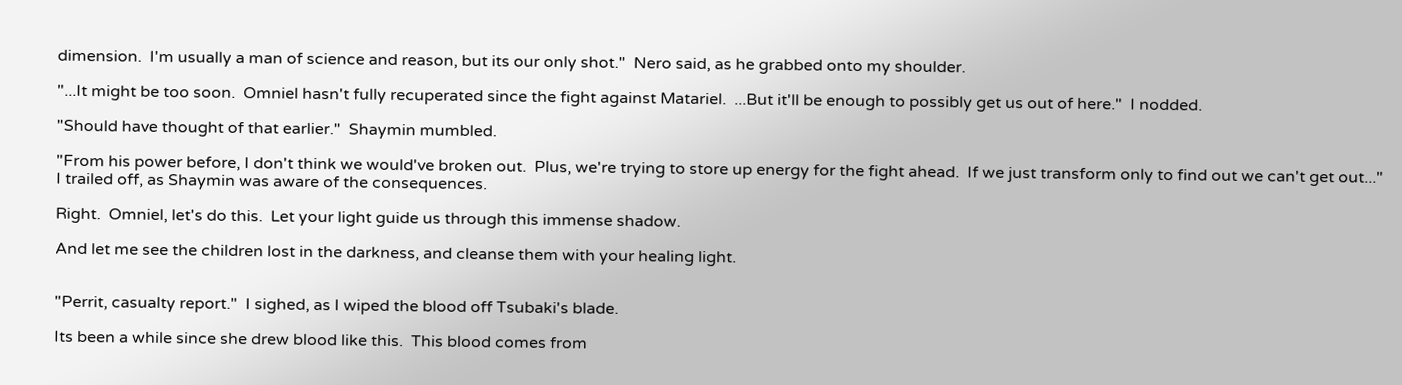dimension.  I'm usually a man of science and reason, but its our only shot."  Nero said, as he grabbed onto my shoulder.

"...It might be too soon.  Omniel hasn't fully recuperated since the fight against Matariel.  ...But it'll be enough to possibly get us out of here."  I nodded.

"Should have thought of that earlier."  Shaymin mumbled.

"From his power before, I don't think we would've broken out.  Plus, we're trying to store up energy for the fight ahead.  If we just transform only to find out we can't get out..."  I trailed off, as Shaymin was aware of the consequences.

Right.  Omniel, let's do this.  Let your light guide us through this immense shadow.

And let me see the children lost in the darkness, and cleanse them with your healing light.


"Perrit, casualty report."  I sighed, as I wiped the blood off Tsubaki's blade.

Its been a while since she drew blood like this.  This blood comes from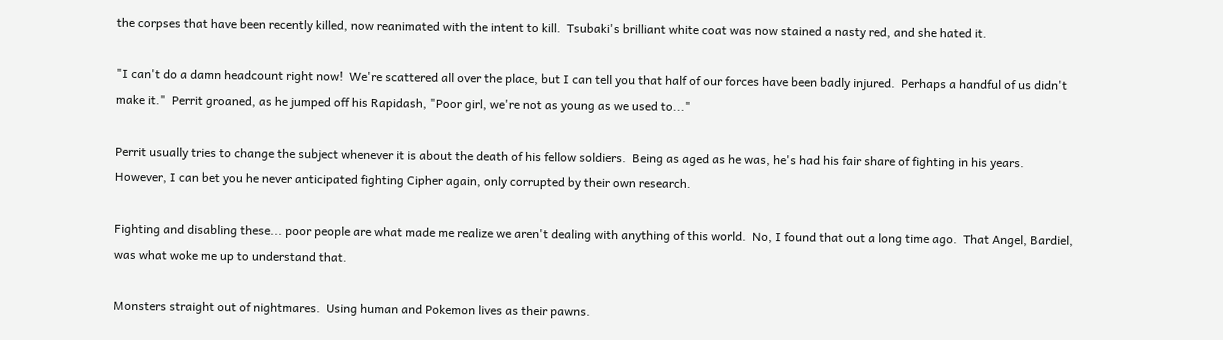the corpses that have been recently killed, now reanimated with the intent to kill.  Tsubaki's brilliant white coat was now stained a nasty red, and she hated it.

"I can't do a damn headcount right now!  We're scattered all over the place, but I can tell you that half of our forces have been badly injured.  Perhaps a handful of us didn't make it."  Perrit groaned, as he jumped off his Rapidash, "Poor girl, we're not as young as we used to..."

Perrit usually tries to change the subject whenever it is about the death of his fellow soldiers.  Being as aged as he was, he's had his fair share of fighting in his years.  However, I can bet you he never anticipated fighting Cipher again, only corrupted by their own research.

Fighting and disabling these... poor people are what made me realize we aren't dealing with anything of this world.  No, I found that out a long time ago.  That Angel, Bardiel, was what woke me up to understand that.

Monsters straight out of nightmares.  Using human and Pokemon lives as their pawns.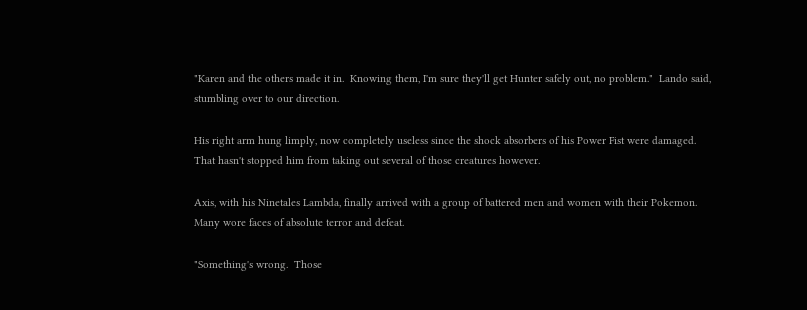"Karen and the others made it in.  Knowing them, I'm sure they'll get Hunter safely out, no problem."  Lando said, stumbling over to our direction.

His right arm hung limply, now completely useless since the shock absorbers of his Power Fist were damaged.  That hasn't stopped him from taking out several of those creatures however.

Axis, with his Ninetales Lambda, finally arrived with a group of battered men and women with their Pokemon.  Many wore faces of absolute terror and defeat.

"Something's wrong.  Those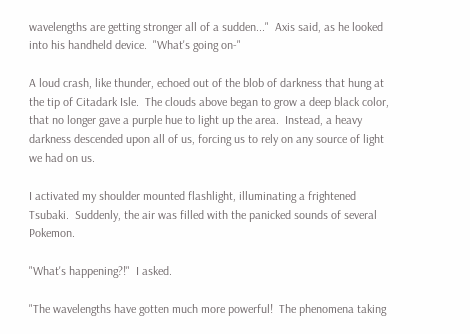wavelengths are getting stronger all of a sudden..."  Axis said, as he looked into his handheld device.  "What's going on-"

A loud crash, like thunder, echoed out of the blob of darkness that hung at the tip of Citadark Isle.  The clouds above began to grow a deep black color, that no longer gave a purple hue to light up the area.  Instead, a heavy darkness descended upon all of us, forcing us to rely on any source of light we had on us.

I activated my shoulder mounted flashlight, illuminating a frightened Tsubaki.  Suddenly, the air was filled with the panicked sounds of several Pokemon.

"What's happening?!"  I asked.

"The wavelengths have gotten much more powerful!  The phenomena taking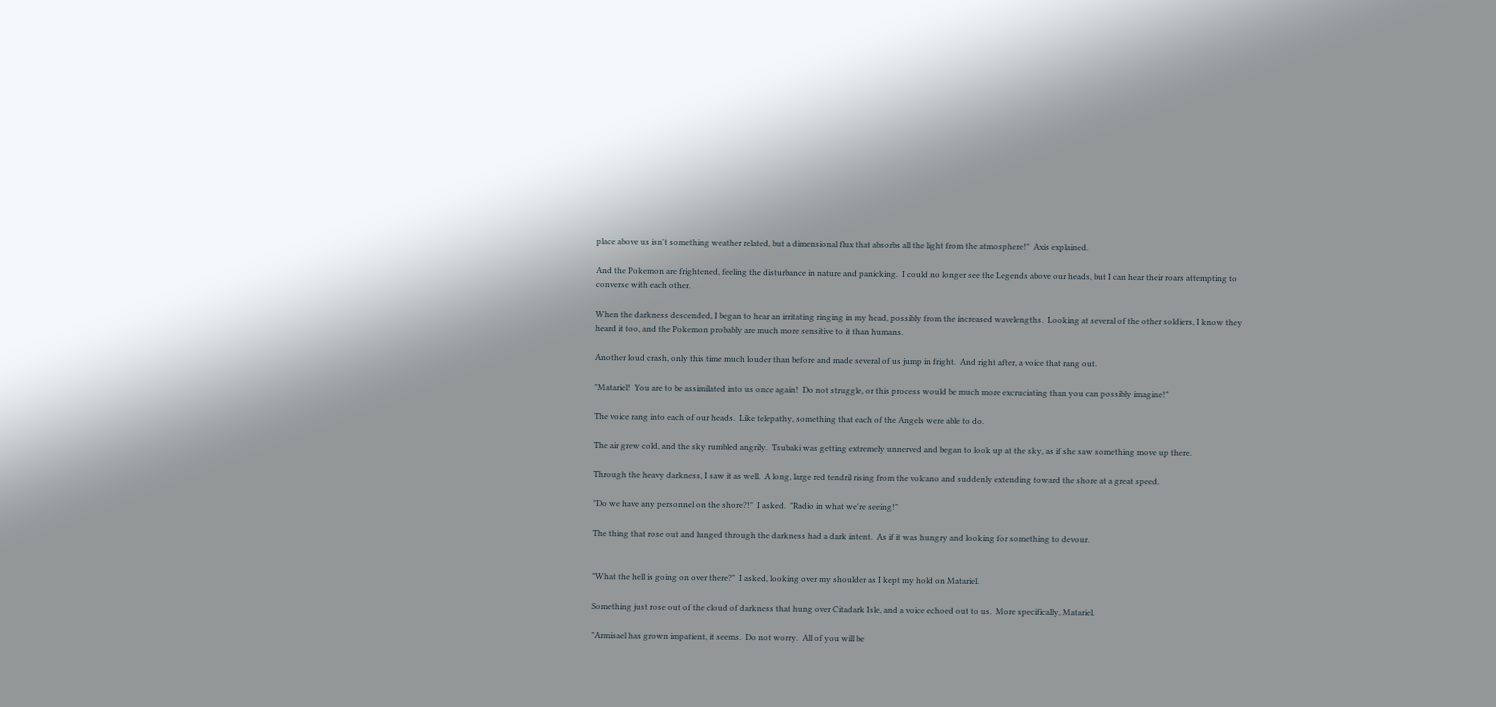place above us isn't something weather related, but a dimensional flux that absorbs all the light from the atmosphere!"  Axis explained.

And the Pokemon are frightened, feeling the disturbance in nature and panicking.  I could no longer see the Legends above our heads, but I can hear their roars attempting to converse with each other.

When the darkness descended, I began to hear an irritating ringing in my head, possibly from the increased wavelengths.  Looking at several of the other soldiers, I know they heard it too, and the Pokemon probably are much more sensitive to it than humans.

Another loud crash, only this time much louder than before and made several of us jump in fright.  And right after, a voice that rang out.

"Matariel!  You are to be assimilated into us once again!  Do not struggle, or this process would be much more excruciating than you can possibly imagine!"

The voice rang into each of our heads.  Like telepathy, something that each of the Angels were able to do.

The air grew cold, and the sky rumbled angrily.  Tsubaki was getting extremely unnerved and began to look up at the sky, as if she saw something move up there.

Through the heavy darkness, I saw it as well.  A long, large red tendril rising from the volcano and suddenly extending toward the shore at a great speed.

"Do we have any personnel on the shore?!"  I asked.  "Radio in what we're seeing!"

The thing that rose out and lunged through the darkness had a dark intent.  As if it was hungry and looking for something to devour.


"What the hell is going on over there?"  I asked, looking over my shoulder as I kept my hold on Matariel.

Something just rose out of the cloud of darkness that hung over Citadark Isle, and a voice echoed out to us.  More specifically, Matariel.

"Armisael has grown impatient, it seems.  Do not worry.  All of you will be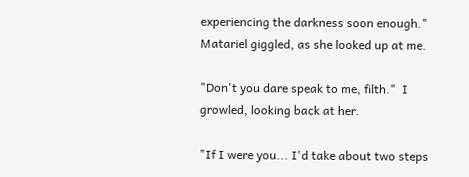experiencing the darkness soon enough."  Matariel giggled, as she looked up at me.

"Don't you dare speak to me, filth."  I growled, looking back at her.

"If I were you... I'd take about two steps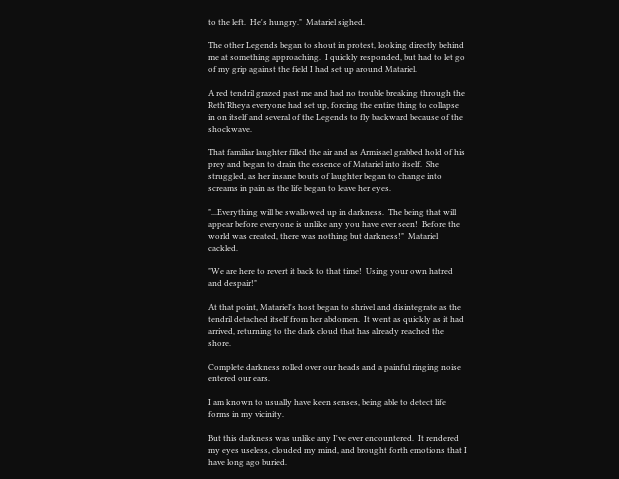to the left.  He's hungry."  Matariel sighed.

The other Legends began to shout in protest, looking directly behind me at something approaching.  I quickly responded, but had to let go of my grip against the field I had set up around Matariel.

A red tendril grazed past me and had no trouble breaking through the Reth'Rheya everyone had set up, forcing the entire thing to collapse in on itself and several of the Legends to fly backward because of the shockwave.

That familiar laughter filled the air and as Armisael grabbed hold of his prey and began to drain the essence of Matariel into itself.  She struggled, as her insane bouts of laughter began to change into screams in pain as the life began to leave her eyes.

"...Everything will be swallowed up in darkness.  The being that will appear before everyone is unlike any you have ever seen!  Before the world was created, there was nothing but darkness!"  Matariel cackled.

"We are here to revert it back to that time!  Using your own hatred and despair!"

At that point, Matariel's host began to shrivel and disintegrate as the tendril detached itself from her abdomen.  It went as quickly as it had arrived, returning to the dark cloud that has already reached the shore.

Complete darkness rolled over our heads and a painful ringing noise entered our ears.

I am known to usually have keen senses, being able to detect life forms in my vicinity.

But this darkness was unlike any I've ever encountered.  It rendered my eyes useless, clouded my mind, and brought forth emotions that I have long ago buried.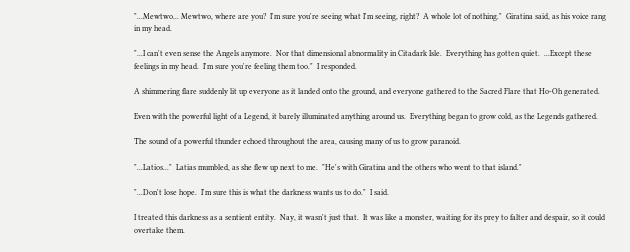"...Mewtwo... Mewtwo, where are you?  I'm sure you're seeing what I'm seeing, right?  A whole lot of nothing."  Giratina said, as his voice rang in my head.

"...I can't even sense the Angels anymore.  Nor that dimensional abnormality in Citadark Isle.  Everything has gotten quiet.  ...Except these feelings in my head.  I'm sure you're feeling them too."  I responded.

A shimmering flare suddenly lit up everyone as it landed onto the ground, and everyone gathered to the Sacred Flare that Ho-Oh generated.

Even with the powerful light of a Legend, it barely illuminated anything around us.  Everything began to grow cold, as the Legends gathered.

The sound of a powerful thunder echoed throughout the area, causing many of us to grow paranoid.

"...Latios..."  Latias mumbled, as she flew up next to me.  "He's with Giratina and the others who went to that island."

"...Don't lose hope.  I'm sure this is what the darkness wants us to do."  I said.

I treated this darkness as a sentient entity.  Nay, it wasn't just that.  It was like a monster, waiting for its prey to falter and despair, so it could overtake them.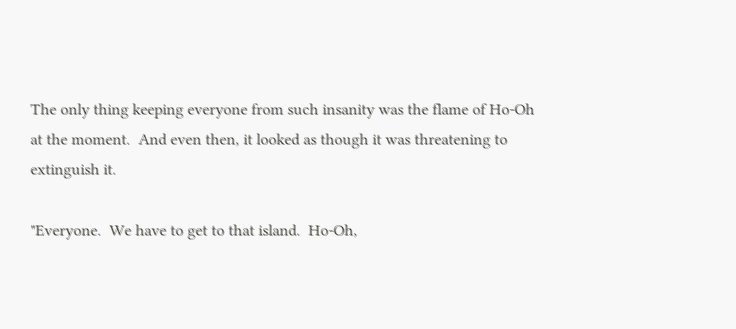The only thing keeping everyone from such insanity was the flame of Ho-Oh at the moment.  And even then, it looked as though it was threatening to extinguish it.

"Everyone.  We have to get to that island.  Ho-Oh,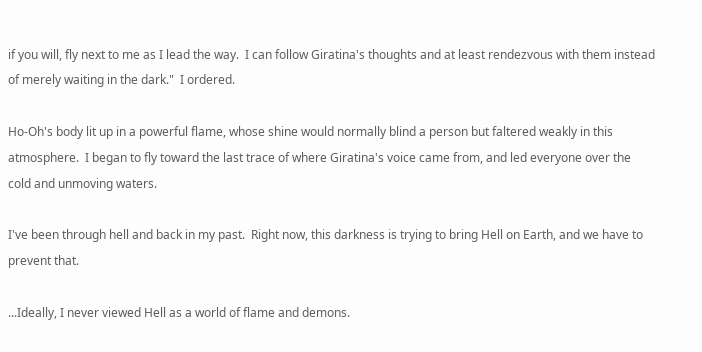if you will, fly next to me as I lead the way.  I can follow Giratina's thoughts and at least rendezvous with them instead of merely waiting in the dark."  I ordered.

Ho-Oh's body lit up in a powerful flame, whose shine would normally blind a person but faltered weakly in this atmosphere.  I began to fly toward the last trace of where Giratina's voice came from, and led everyone over the cold and unmoving waters.

I've been through hell and back in my past.  Right now, this darkness is trying to bring Hell on Earth, and we have to prevent that.

...Ideally, I never viewed Hell as a world of flame and demons.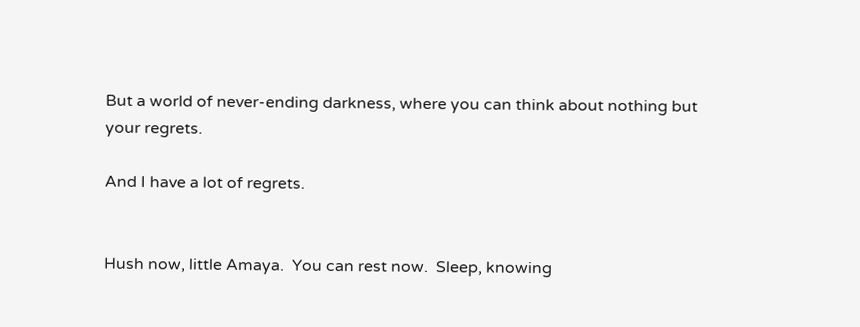But a world of never-ending darkness, where you can think about nothing but your regrets.

And I have a lot of regrets.


Hush now, little Amaya.  You can rest now.  Sleep, knowing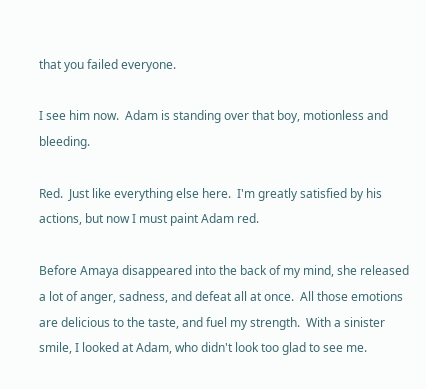that you failed everyone.

I see him now.  Adam is standing over that boy, motionless and bleeding.

Red.  Just like everything else here.  I'm greatly satisfied by his actions, but now I must paint Adam red.

Before Amaya disappeared into the back of my mind, she released a lot of anger, sadness, and defeat all at once.  All those emotions are delicious to the taste, and fuel my strength.  With a sinister smile, I looked at Adam, who didn't look too glad to see me.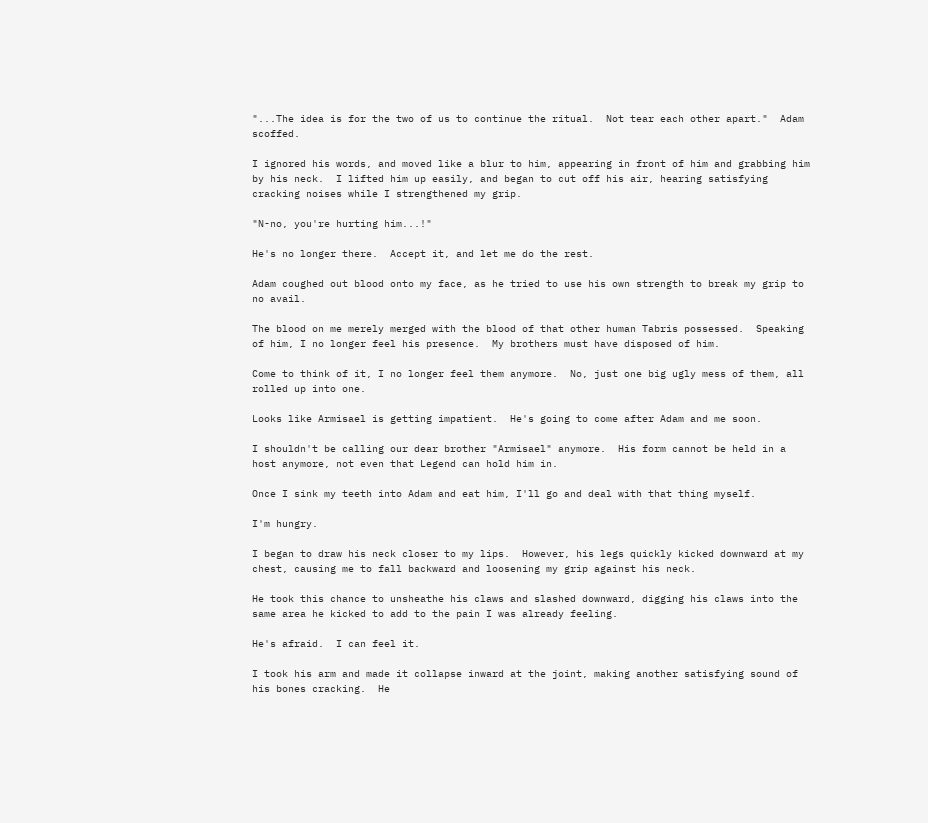"...The idea is for the two of us to continue the ritual.  Not tear each other apart."  Adam scoffed.

I ignored his words, and moved like a blur to him, appearing in front of him and grabbing him by his neck.  I lifted him up easily, and began to cut off his air, hearing satisfying cracking noises while I strengthened my grip.

"N-no, you're hurting him...!"

He's no longer there.  Accept it, and let me do the rest.

Adam coughed out blood onto my face, as he tried to use his own strength to break my grip to no avail.

The blood on me merely merged with the blood of that other human Tabris possessed.  Speaking of him, I no longer feel his presence.  My brothers must have disposed of him.

Come to think of it, I no longer feel them anymore.  No, just one big ugly mess of them, all rolled up into one.

Looks like Armisael is getting impatient.  He's going to come after Adam and me soon.

I shouldn't be calling our dear brother "Armisael" anymore.  His form cannot be held in a host anymore, not even that Legend can hold him in.

Once I sink my teeth into Adam and eat him, I'll go and deal with that thing myself.

I'm hungry.

I began to draw his neck closer to my lips.  However, his legs quickly kicked downward at my chest, causing me to fall backward and loosening my grip against his neck.

He took this chance to unsheathe his claws and slashed downward, digging his claws into the same area he kicked to add to the pain I was already feeling.

He's afraid.  I can feel it.

I took his arm and made it collapse inward at the joint, making another satisfying sound of his bones cracking.  He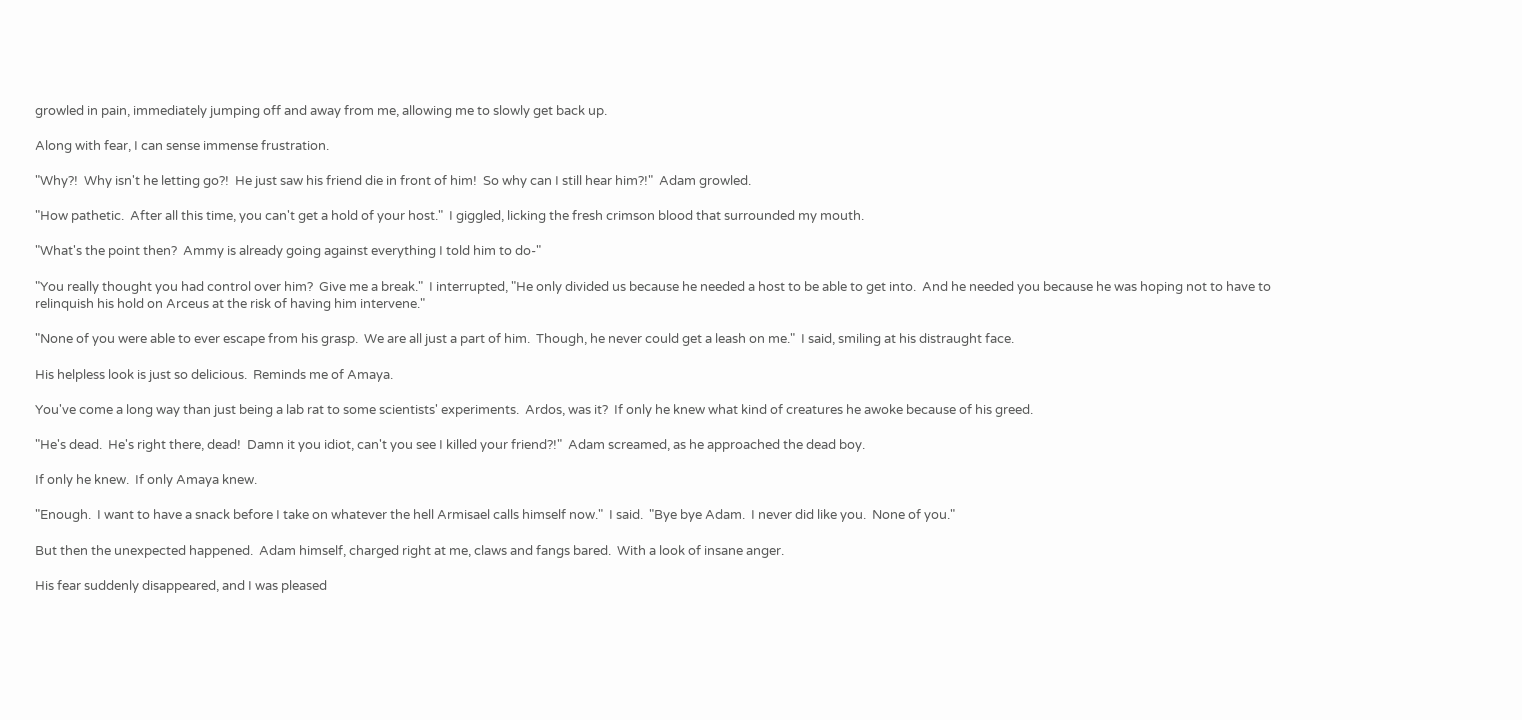growled in pain, immediately jumping off and away from me, allowing me to slowly get back up.

Along with fear, I can sense immense frustration.

"Why?!  Why isn't he letting go?!  He just saw his friend die in front of him!  So why can I still hear him?!"  Adam growled.

"How pathetic.  After all this time, you can't get a hold of your host."  I giggled, licking the fresh crimson blood that surrounded my mouth.

"What's the point then?  Ammy is already going against everything I told him to do-"

"You really thought you had control over him?  Give me a break."  I interrupted, "He only divided us because he needed a host to be able to get into.  And he needed you because he was hoping not to have to relinquish his hold on Arceus at the risk of having him intervene."

"None of you were able to ever escape from his grasp.  We are all just a part of him.  Though, he never could get a leash on me."  I said, smiling at his distraught face.

His helpless look is just so delicious.  Reminds me of Amaya.

You've come a long way than just being a lab rat to some scientists' experiments.  Ardos, was it?  If only he knew what kind of creatures he awoke because of his greed.

"He's dead.  He's right there, dead!  Damn it you idiot, can't you see I killed your friend?!"  Adam screamed, as he approached the dead boy.

If only he knew.  If only Amaya knew.

"Enough.  I want to have a snack before I take on whatever the hell Armisael calls himself now."  I said.  "Bye bye Adam.  I never did like you.  None of you."

But then the unexpected happened.  Adam himself, charged right at me, claws and fangs bared.  With a look of insane anger.

His fear suddenly disappeared, and I was pleased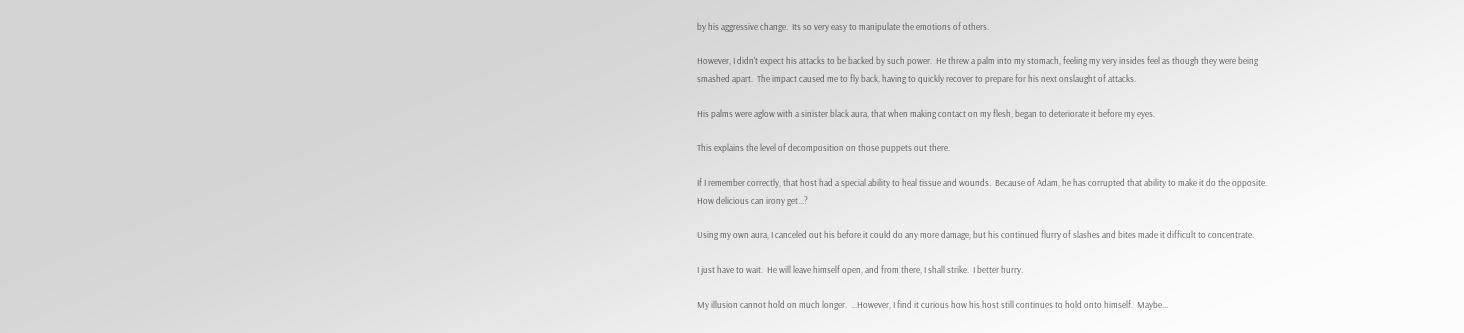by his aggressive change.  Its so very easy to manipulate the emotions of others.

However, I didn't expect his attacks to be backed by such power.  He threw a palm into my stomach, feeling my very insides feel as though they were being smashed apart.  The impact caused me to fly back, having to quickly recover to prepare for his next onslaught of attacks.

His palms were aglow with a sinister black aura, that when making contact on my flesh, began to deteriorate it before my eyes.

This explains the level of decomposition on those puppets out there.

If I remember correctly, that host had a special ability to heal tissue and wounds.  Because of Adam, he has corrupted that ability to make it do the opposite.  How delicious can irony get...?

Using my own aura, I canceled out his before it could do any more damage, but his continued flurry of slashes and bites made it difficult to concentrate.

I just have to wait.  He will leave himself open, and from there, I shall strike.  I better hurry.

My illusion cannot hold on much longer.  ...However, I find it curious how his host still continues to hold onto himself.  Maybe...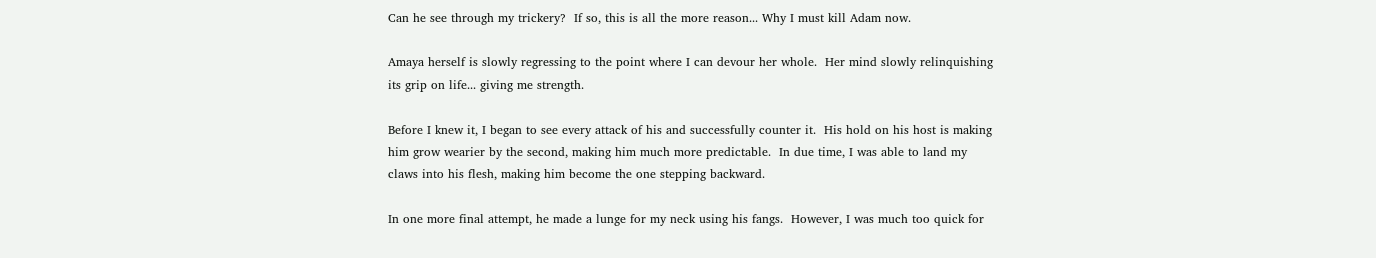Can he see through my trickery?  If so, this is all the more reason... Why I must kill Adam now.

Amaya herself is slowly regressing to the point where I can devour her whole.  Her mind slowly relinquishing its grip on life... giving me strength.

Before I knew it, I began to see every attack of his and successfully counter it.  His hold on his host is making him grow wearier by the second, making him much more predictable.  In due time, I was able to land my claws into his flesh, making him become the one stepping backward.

In one more final attempt, he made a lunge for my neck using his fangs.  However, I was much too quick for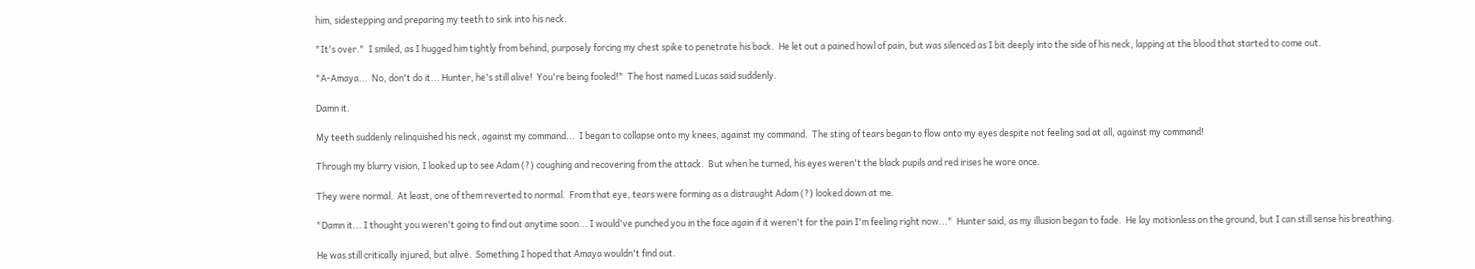him, sidestepping and preparing my teeth to sink into his neck.

"It's over."  I smiled, as I hugged him tightly from behind, purposely forcing my chest spike to penetrate his back.  He let out a pained howl of pain, but was silenced as I bit deeply into the side of his neck, lapping at the blood that started to come out.

"A-Amaya...  No, don't do it... Hunter, he's still alive!  You're being fooled!"  The host named Lucas said suddenly.

Damn it.

My teeth suddenly relinquished his neck, against my command...  I began to collapse onto my knees, against my command.  The sting of tears began to flow onto my eyes despite not feeling sad at all, against my command!

Through my blurry vision, I looked up to see Adam (?) coughing and recovering from the attack.  But when he turned, his eyes weren't the black pupils and red irises he wore once.

They were normal.  At least, one of them reverted to normal.  From that eye, tears were forming as a distraught Adam (?) looked down at me.

"Damn it... I thought you weren't going to find out anytime soon... I would've punched you in the face again if it weren't for the pain I'm feeling right now..."  Hunter said, as my illusion began to fade.  He lay motionless on the ground, but I can still sense his breathing.

He was still critically injured, but alive.  Something I hoped that Amaya wouldn't find out.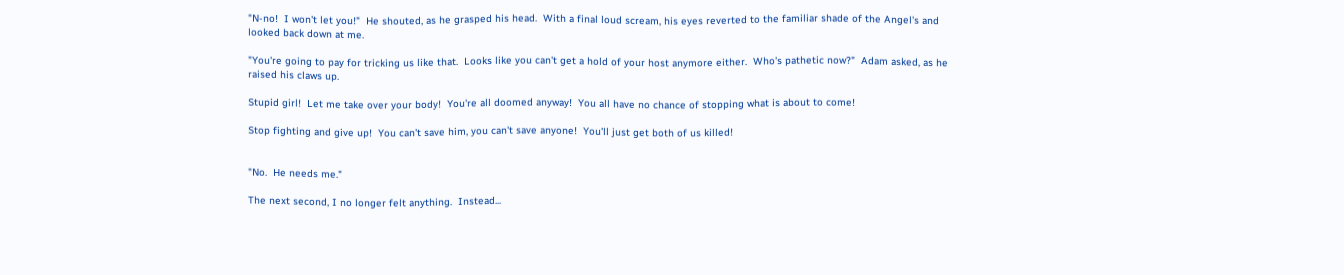"N-no!  I won't let you!"  He shouted, as he grasped his head.  With a final loud scream, his eyes reverted to the familiar shade of the Angel's and looked back down at me.

"You're going to pay for tricking us like that.  Looks like you can't get a hold of your host anymore either.  Who's pathetic now?"  Adam asked, as he raised his claws up.

Stupid girl!  Let me take over your body!  You're all doomed anyway!  You all have no chance of stopping what is about to come!

Stop fighting and give up!  You can't save him, you can't save anyone!  You'll just get both of us killed!


"No.  He needs me."

The next second, I no longer felt anything.  Instead...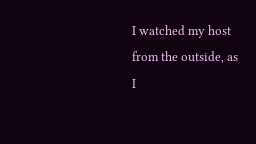I watched my host from the outside, as I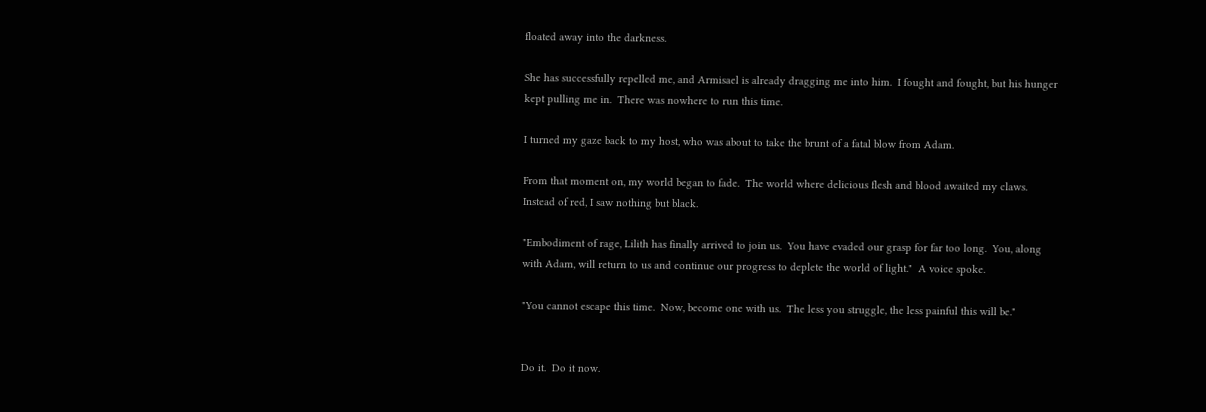floated away into the darkness.

She has successfully repelled me, and Armisael is already dragging me into him.  I fought and fought, but his hunger kept pulling me in.  There was nowhere to run this time.

I turned my gaze back to my host, who was about to take the brunt of a fatal blow from Adam.

From that moment on, my world began to fade.  The world where delicious flesh and blood awaited my claws.  Instead of red, I saw nothing but black.

"Embodiment of rage, Lilith has finally arrived to join us.  You have evaded our grasp for far too long.  You, along with Adam, will return to us and continue our progress to deplete the world of light."  A voice spoke.

"You cannot escape this time.  Now, become one with us.  The less you struggle, the less painful this will be."


Do it.  Do it now.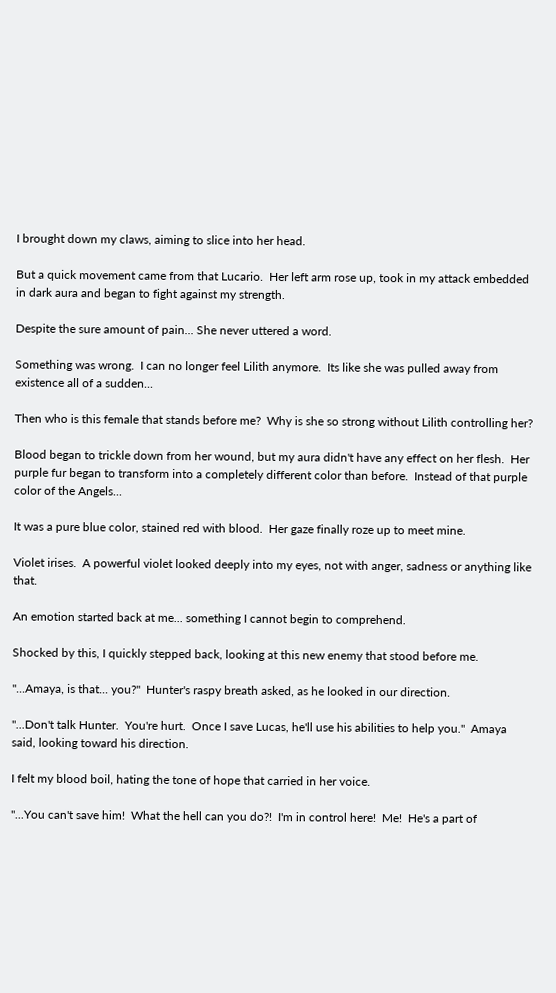I brought down my claws, aiming to slice into her head.

But a quick movement came from that Lucario.  Her left arm rose up, took in my attack embedded in dark aura and began to fight against my strength.

Despite the sure amount of pain... She never uttered a word.

Something was wrong.  I can no longer feel Lilith anymore.  Its like she was pulled away from existence all of a sudden...

Then who is this female that stands before me?  Why is she so strong without Lilith controlling her?

Blood began to trickle down from her wound, but my aura didn't have any effect on her flesh.  Her purple fur began to transform into a completely different color than before.  Instead of that purple color of the Angels...

It was a pure blue color, stained red with blood.  Her gaze finally roze up to meet mine.

Violet irises.  A powerful violet looked deeply into my eyes, not with anger, sadness or anything like that.

An emotion started back at me... something I cannot begin to comprehend.

Shocked by this, I quickly stepped back, looking at this new enemy that stood before me.

"...Amaya, is that... you?"  Hunter's raspy breath asked, as he looked in our direction.

"...Don't talk Hunter.  You're hurt.  Once I save Lucas, he'll use his abilities to help you."  Amaya said, looking toward his direction.

I felt my blood boil, hating the tone of hope that carried in her voice.

"...You can't save him!  What the hell can you do?!  I'm in control here!  Me!  He's a part of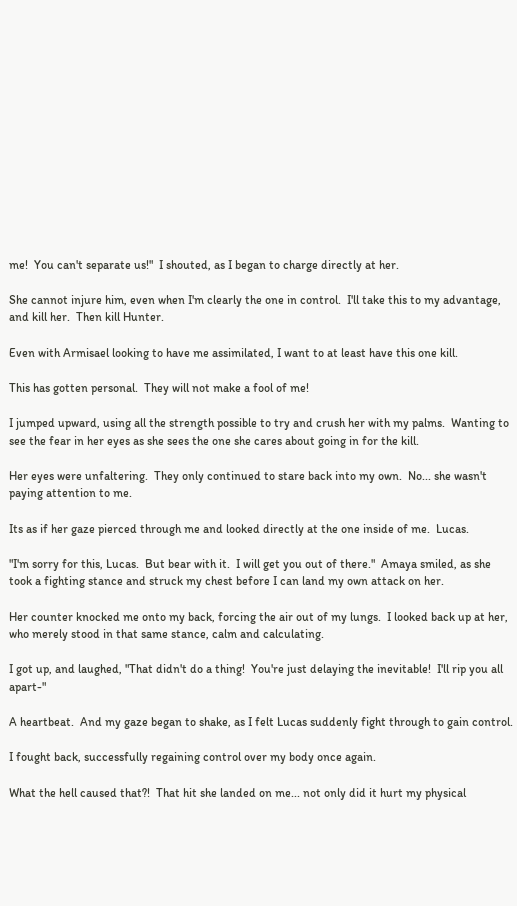me!  You can't separate us!"  I shouted, as I began to charge directly at her.

She cannot injure him, even when I'm clearly the one in control.  I'll take this to my advantage, and kill her.  Then kill Hunter.

Even with Armisael looking to have me assimilated, I want to at least have this one kill.

This has gotten personal.  They will not make a fool of me!

I jumped upward, using all the strength possible to try and crush her with my palms.  Wanting to see the fear in her eyes as she sees the one she cares about going in for the kill.

Her eyes were unfaltering.  They only continued to stare back into my own.  No... she wasn't paying attention to me.

Its as if her gaze pierced through me and looked directly at the one inside of me.  Lucas.

"I'm sorry for this, Lucas.  But bear with it.  I will get you out of there."  Amaya smiled, as she took a fighting stance and struck my chest before I can land my own attack on her.

Her counter knocked me onto my back, forcing the air out of my lungs.  I looked back up at her, who merely stood in that same stance, calm and calculating.

I got up, and laughed, "That didn't do a thing!  You're just delaying the inevitable!  I'll rip you all apart-"

A heartbeat.  And my gaze began to shake, as I felt Lucas suddenly fight through to gain control.

I fought back, successfully regaining control over my body once again.

What the hell caused that?!  That hit she landed on me... not only did it hurt my physical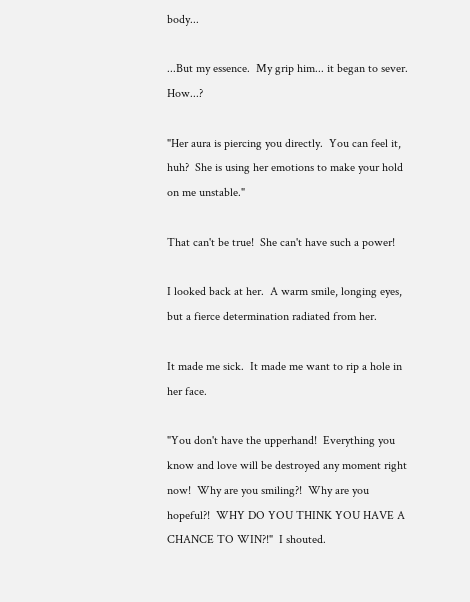body...

...But my essence.  My grip him... it began to sever.  How...?

"Her aura is piercing you directly.  You can feel it, huh?  She is using her emotions to make your hold on me unstable."

That can't be true!  She can't have such a power!

I looked back at her.  A warm smile, longing eyes, but a fierce determination radiated from her.

It made me sick.  It made me want to rip a hole in her face.

"You don't have the upperhand!  Everything you know and love will be destroyed any moment right now!  Why are you smiling?!  Why are you hopeful?!  WHY DO YOU THINK YOU HAVE A CHANCE TO WIN?!"  I shouted.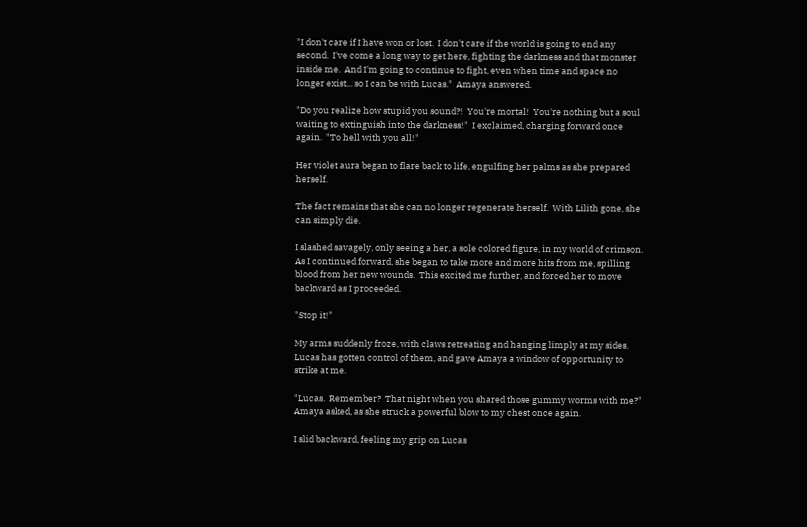"I don't care if I have won or lost.  I don't care if the world is going to end any second.  I've come a long way to get here, fighting the darkness and that monster inside me.  And I'm going to continue to fight, even when time and space no longer exist... so I can be with Lucas."  Amaya answered.

"Do you realize how stupid you sound?!  You're mortal!  You're nothing but a soul waiting to extinguish into the darkness!"  I exclaimed, charging forward once again.  "To hell with you all!"

Her violet aura began to flare back to life, engulfing her palms as she prepared herself.

The fact remains that she can no longer regenerate herself.  With Lilith gone, she can simply die.

I slashed savagely, only seeing a her, a sole colored figure, in my world of crimson.  As I continued forward, she began to take more and more hits from me, spilling blood from her new wounds.  This excited me further, and forced her to move backward as I proceeded.

"Stop it!"

My arms suddenly froze, with claws retreating and hanging limply at my sides.  Lucas has gotten control of them, and gave Amaya a window of opportunity to strike at me.

"Lucas.  Remember?  That night when you shared those gummy worms with me?"  Amaya asked, as she struck a powerful blow to my chest once again.

I slid backward, feeling my grip on Lucas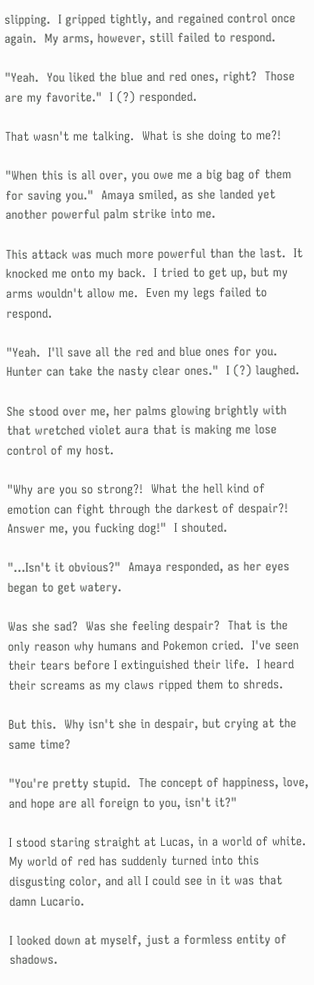slipping.  I gripped tightly, and regained control once again.  My arms, however, still failed to respond.

"Yeah.  You liked the blue and red ones, right?  Those are my favorite."  I (?) responded.

That wasn't me talking.  What is she doing to me?!

"When this is all over, you owe me a big bag of them for saving you."  Amaya smiled, as she landed yet another powerful palm strike into me.

This attack was much more powerful than the last.  It knocked me onto my back.  I tried to get up, but my arms wouldn't allow me.  Even my legs failed to respond.

"Yeah.  I'll save all the red and blue ones for you.  Hunter can take the nasty clear ones."  I (?) laughed.

She stood over me, her palms glowing brightly with that wretched violet aura that is making me lose control of my host.

"Why are you so strong?!  What the hell kind of emotion can fight through the darkest of despair?!  Answer me, you fucking dog!"  I shouted.

"...Isn't it obvious?"  Amaya responded, as her eyes began to get watery.

Was she sad?  Was she feeling despair?  That is the only reason why humans and Pokemon cried.  I've seen their tears before I extinguished their life.  I heard their screams as my claws ripped them to shreds.

But this.  Why isn't she in despair, but crying at the same time?

"You're pretty stupid.  The concept of happiness, love, and hope are all foreign to you, isn't it?"

I stood staring straight at Lucas, in a world of white.  My world of red has suddenly turned into this disgusting color, and all I could see in it was that damn Lucario.

I looked down at myself, just a formless entity of shadows.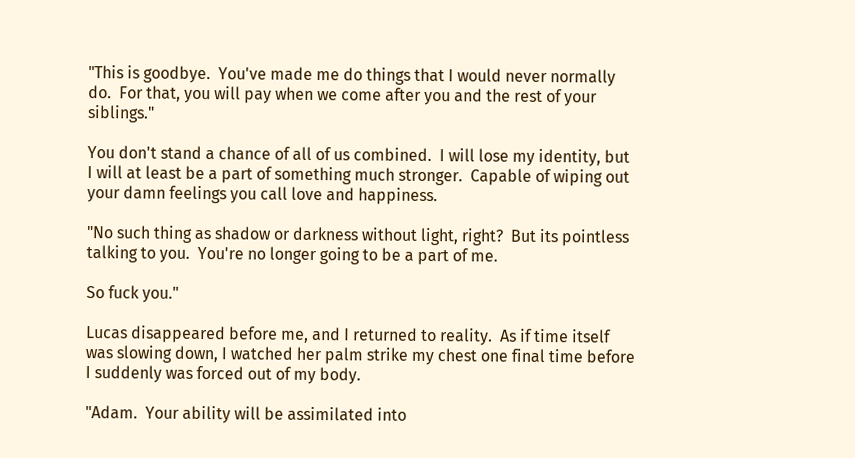"This is goodbye.  You've made me do things that I would never normally do.  For that, you will pay when we come after you and the rest of your siblings."

You don't stand a chance of all of us combined.  I will lose my identity, but I will at least be a part of something much stronger.  Capable of wiping out your damn feelings you call love and happiness.

"No such thing as shadow or darkness without light, right?  But its pointless talking to you.  You're no longer going to be a part of me.

So fuck you."

Lucas disappeared before me, and I returned to reality.  As if time itself was slowing down, I watched her palm strike my chest one final time before I suddenly was forced out of my body.

"Adam.  Your ability will be assimilated into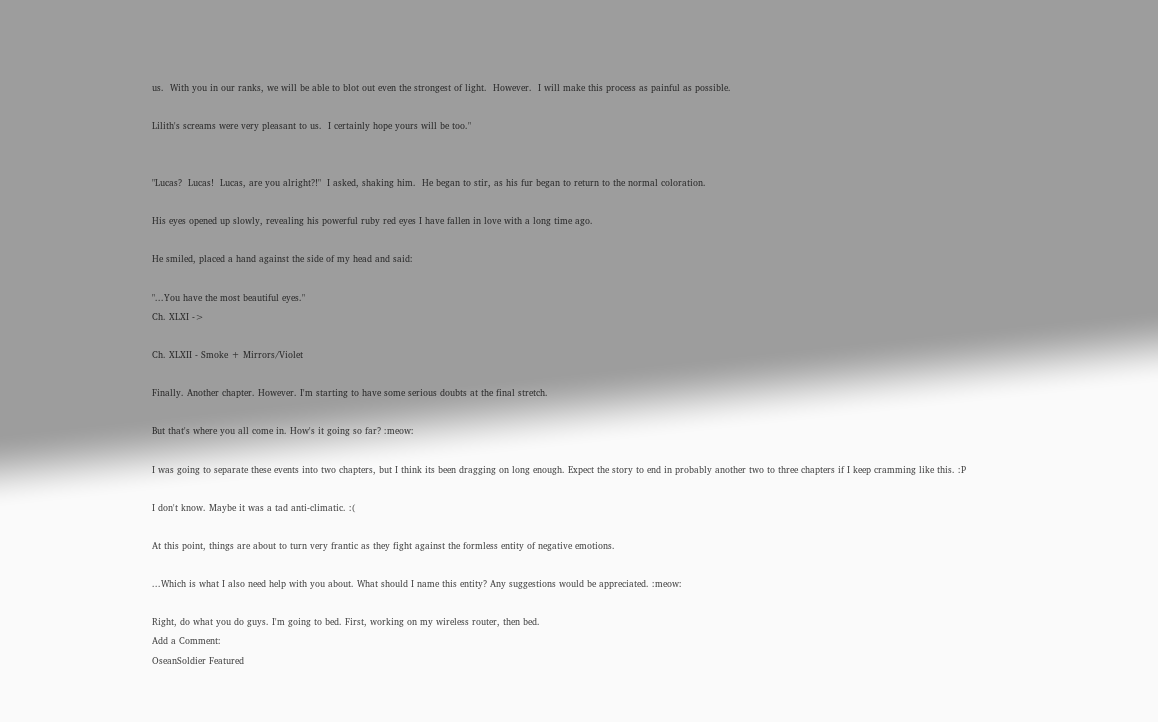us.  With you in our ranks, we will be able to blot out even the strongest of light.  However.  I will make this process as painful as possible.

Lilith's screams were very pleasant to us.  I certainly hope yours will be too."


"Lucas?  Lucas!  Lucas, are you alright?!"  I asked, shaking him.  He began to stir, as his fur began to return to the normal coloration.

His eyes opened up slowly, revealing his powerful ruby red eyes I have fallen in love with a long time ago.

He smiled, placed a hand against the side of my head and said:

"...You have the most beautiful eyes."
Ch. XLXI ->

Ch. XLXII - Smoke + Mirrors/Violet

Finally. Another chapter. However. I'm starting to have some serious doubts at the final stretch.

But that's where you all come in. How's it going so far? :meow:

I was going to separate these events into two chapters, but I think its been dragging on long enough. Expect the story to end in probably another two to three chapters if I keep cramming like this. :P

I don't know. Maybe it was a tad anti-climatic. :(

At this point, things are about to turn very frantic as they fight against the formless entity of negative emotions.

...Which is what I also need help with you about. What should I name this entity? Any suggestions would be appreciated. :meow:

Right, do what you do guys. I'm going to bed. First, working on my wireless router, then bed.
Add a Comment:
OseanSoldier Featured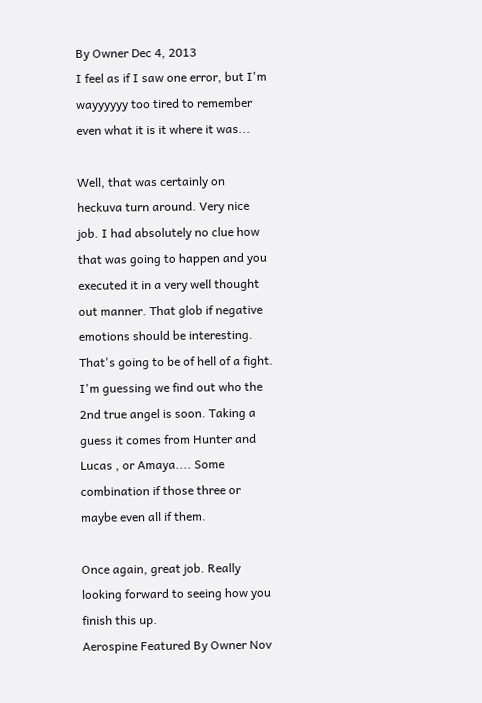By Owner Dec 4, 2013
I feel as if I saw one error, but I'm wayyyyyy too tired to remember even what it is it where it was...

Well, that was certainly on heckuva turn around. Very nice job. I had absolutely no clue how that was going to happen and you executed it in a very well thought out manner. That glob if negative emotions should be interesting. That's going to be of hell of a fight. I'm guessing we find out who the 2nd true angel is soon. Taking a guess it comes from Hunter and Lucas , or Amaya.... Some combination if those three or maybe even all if them.

Once again, great job. Really looking forward to seeing how you finish this up.
Aerospine Featured By Owner Nov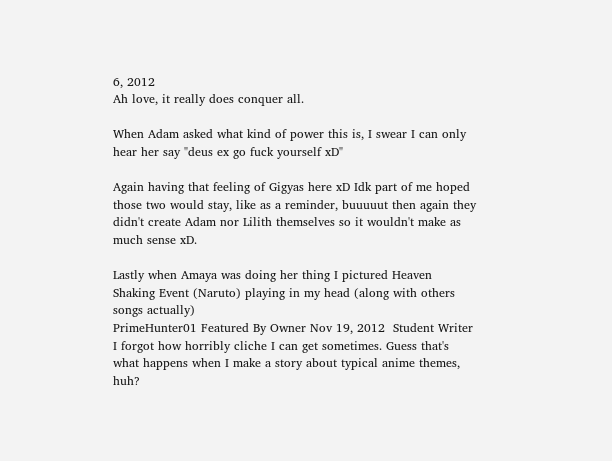6, 2012
Ah love, it really does conquer all.

When Adam asked what kind of power this is, I swear I can only hear her say "deus ex go fuck yourself xD"

Again having that feeling of Gigyas here xD Idk part of me hoped those two would stay, like as a reminder, buuuuut then again they didn't create Adam nor Lilith themselves so it wouldn't make as much sense xD.

Lastly when Amaya was doing her thing I pictured Heaven Shaking Event (Naruto) playing in my head (along with others songs actually)
PrimeHunter01 Featured By Owner Nov 19, 2012  Student Writer
I forgot how horribly cliche I can get sometimes. Guess that's what happens when I make a story about typical anime themes, huh?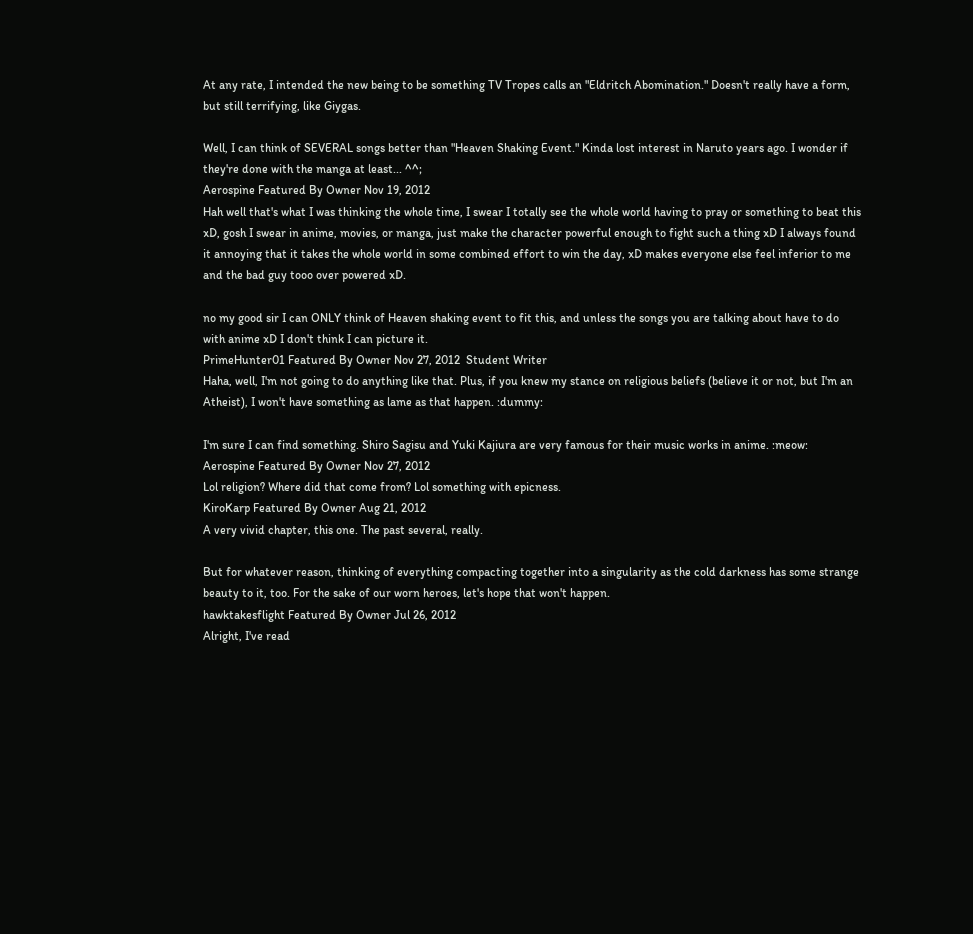At any rate, I intended the new being to be something TV Tropes calls an "Eldritch Abomination." Doesn't really have a form, but still terrifying, like Giygas.

Well, I can think of SEVERAL songs better than "Heaven Shaking Event." Kinda lost interest in Naruto years ago. I wonder if they're done with the manga at least... ^^;
Aerospine Featured By Owner Nov 19, 2012
Hah well that's what I was thinking the whole time, I swear I totally see the whole world having to pray or something to beat this xD, gosh I swear in anime, movies, or manga, just make the character powerful enough to fight such a thing xD I always found it annoying that it takes the whole world in some combined effort to win the day, xD makes everyone else feel inferior to me and the bad guy tooo over powered xD.

no my good sir I can ONLY think of Heaven shaking event to fit this, and unless the songs you are talking about have to do with anime xD I don't think I can picture it.
PrimeHunter01 Featured By Owner Nov 27, 2012  Student Writer
Haha, well, I'm not going to do anything like that. Plus, if you knew my stance on religious beliefs (believe it or not, but I'm an Atheist), I won't have something as lame as that happen. :dummy:

I'm sure I can find something. Shiro Sagisu and Yuki Kajiura are very famous for their music works in anime. :meow:
Aerospine Featured By Owner Nov 27, 2012
Lol religion? Where did that come from? Lol something with epicness.
KiroKarp Featured By Owner Aug 21, 2012
A very vivid chapter, this one. The past several, really.

But for whatever reason, thinking of everything compacting together into a singularity as the cold darkness has some strange beauty to it, too. For the sake of our worn heroes, let's hope that won't happen.
hawktakesflight Featured By Owner Jul 26, 2012
Alright, I've read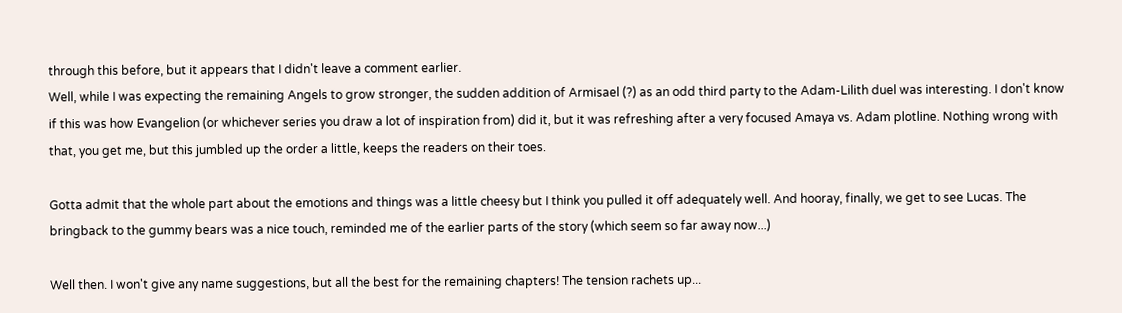through this before, but it appears that I didn't leave a comment earlier.
Well, while I was expecting the remaining Angels to grow stronger, the sudden addition of Armisael (?) as an odd third party to the Adam-Lilith duel was interesting. I don't know if this was how Evangelion (or whichever series you draw a lot of inspiration from) did it, but it was refreshing after a very focused Amaya vs. Adam plotline. Nothing wrong with that, you get me, but this jumbled up the order a little, keeps the readers on their toes.

Gotta admit that the whole part about the emotions and things was a little cheesy but I think you pulled it off adequately well. And hooray, finally, we get to see Lucas. The bringback to the gummy bears was a nice touch, reminded me of the earlier parts of the story (which seem so far away now...)

Well then. I won't give any name suggestions, but all the best for the remaining chapters! The tension rachets up...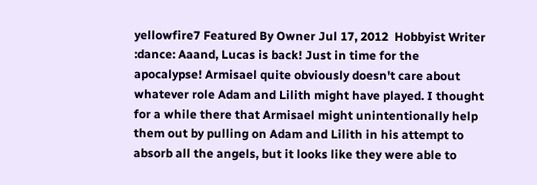yellowfire7 Featured By Owner Jul 17, 2012  Hobbyist Writer
:dance: Aaand, Lucas is back! Just in time for the apocalypse! Armisael quite obviously doesn't care about whatever role Adam and Lilith might have played. I thought for a while there that Armisael might unintentionally help them out by pulling on Adam and Lilith in his attempt to absorb all the angels, but it looks like they were able to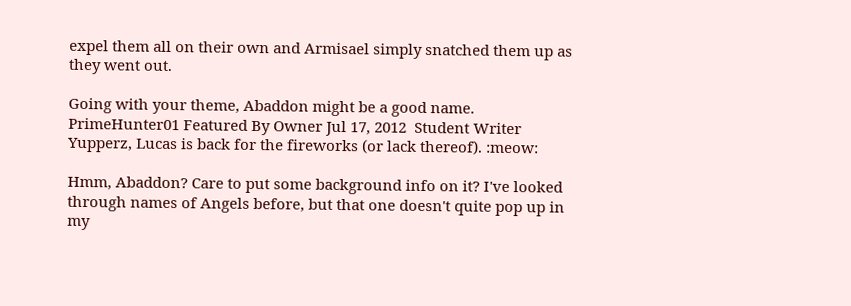expel them all on their own and Armisael simply snatched them up as they went out.

Going with your theme, Abaddon might be a good name.
PrimeHunter01 Featured By Owner Jul 17, 2012  Student Writer
Yupperz, Lucas is back for the fireworks (or lack thereof). :meow:

Hmm, Abaddon? Care to put some background info on it? I've looked through names of Angels before, but that one doesn't quite pop up in my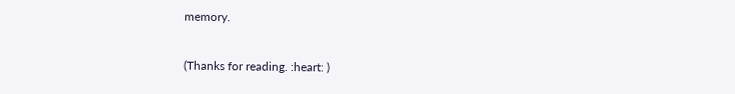memory.

(Thanks for reading. :heart: )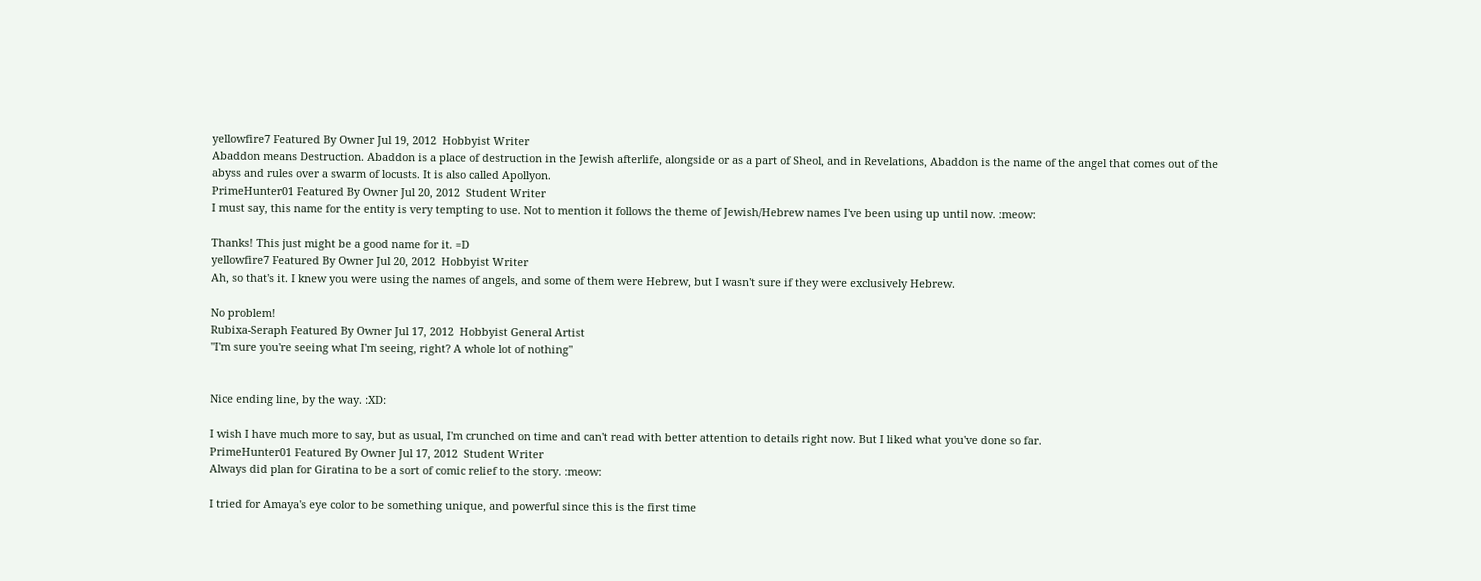yellowfire7 Featured By Owner Jul 19, 2012  Hobbyist Writer
Abaddon means Destruction. Abaddon is a place of destruction in the Jewish afterlife, alongside or as a part of Sheol, and in Revelations, Abaddon is the name of the angel that comes out of the abyss and rules over a swarm of locusts. It is also called Apollyon.
PrimeHunter01 Featured By Owner Jul 20, 2012  Student Writer
I must say, this name for the entity is very tempting to use. Not to mention it follows the theme of Jewish/Hebrew names I've been using up until now. :meow:

Thanks! This just might be a good name for it. =D
yellowfire7 Featured By Owner Jul 20, 2012  Hobbyist Writer
Ah, so that's it. I knew you were using the names of angels, and some of them were Hebrew, but I wasn't sure if they were exclusively Hebrew.

No problem!
Rubixa-Seraph Featured By Owner Jul 17, 2012  Hobbyist General Artist
"I'm sure you're seeing what I'm seeing, right? A whole lot of nothing"


Nice ending line, by the way. :XD:

I wish I have much more to say, but as usual, I'm crunched on time and can't read with better attention to details right now. But I liked what you've done so far.
PrimeHunter01 Featured By Owner Jul 17, 2012  Student Writer
Always did plan for Giratina to be a sort of comic relief to the story. :meow:

I tried for Amaya's eye color to be something unique, and powerful since this is the first time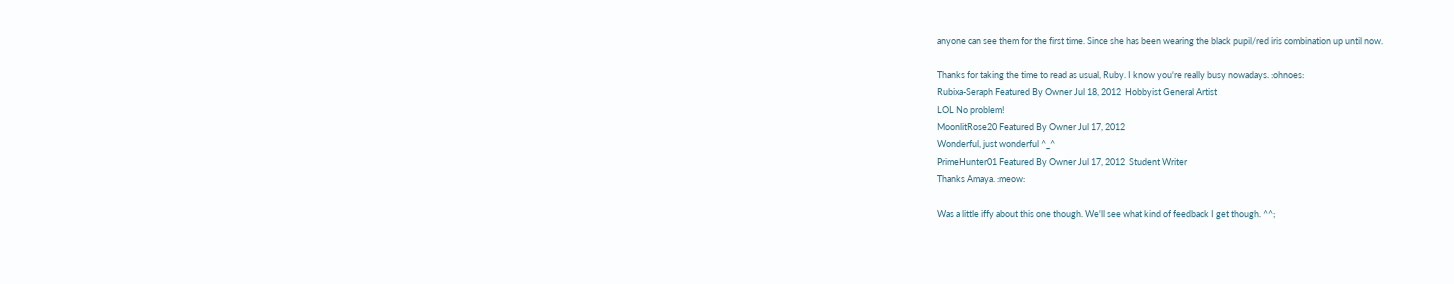anyone can see them for the first time. Since she has been wearing the black pupil/red iris combination up until now.

Thanks for taking the time to read as usual, Ruby. I know you're really busy nowadays. :ohnoes:
Rubixa-Seraph Featured By Owner Jul 18, 2012  Hobbyist General Artist
LOL No problem!
MoonlitRose20 Featured By Owner Jul 17, 2012
Wonderful, just wonderful ^_^
PrimeHunter01 Featured By Owner Jul 17, 2012  Student Writer
Thanks Amaya. :meow:

Was a little iffy about this one though. We'll see what kind of feedback I get though. ^^;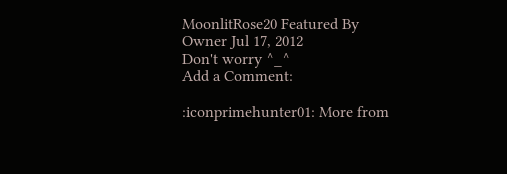MoonlitRose20 Featured By Owner Jul 17, 2012
Don't worry ^_^
Add a Comment:

:iconprimehunter01: More from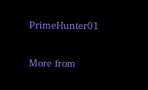PrimeHunter01

More from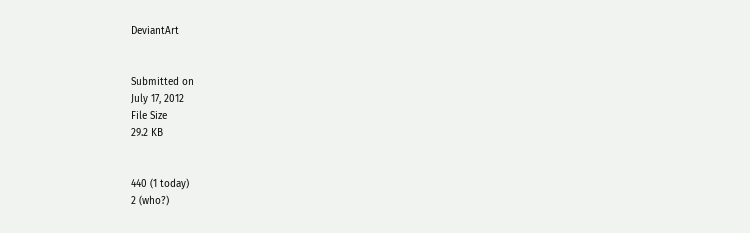DeviantArt


Submitted on
July 17, 2012
File Size
29.2 KB


440 (1 today)
2 (who?)